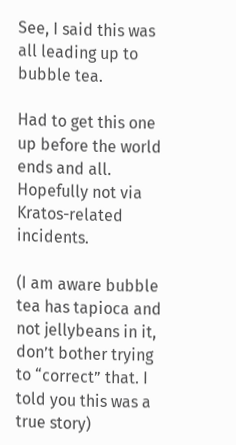See, I said this was all leading up to bubble tea.

Had to get this one up before the world ends and all. Hopefully not via Kratos-related incidents.

(I am aware bubble tea has tapioca and not jellybeans in it, don’t bother trying to “correct” that. I told you this was a true story)